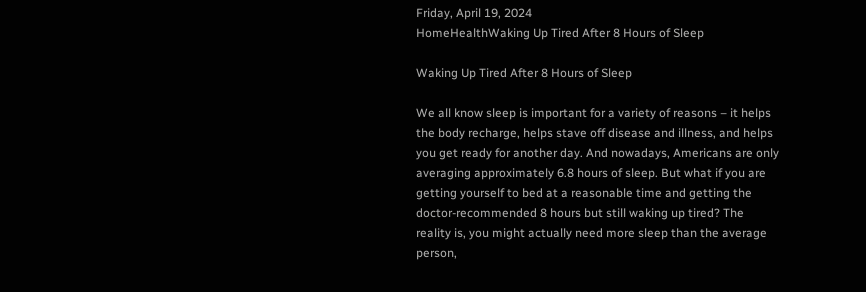Friday, April 19, 2024
HomeHealthWaking Up Tired After 8 Hours of Sleep

Waking Up Tired After 8 Hours of Sleep

We all know sleep is important for a variety of reasons – it helps the body recharge, helps stave off disease and illness, and helps you get ready for another day. And nowadays, Americans are only averaging approximately 6.8 hours of sleep. But what if you are getting yourself to bed at a reasonable time and getting the doctor-recommended 8 hours but still waking up tired? The reality is, you might actually need more sleep than the average person,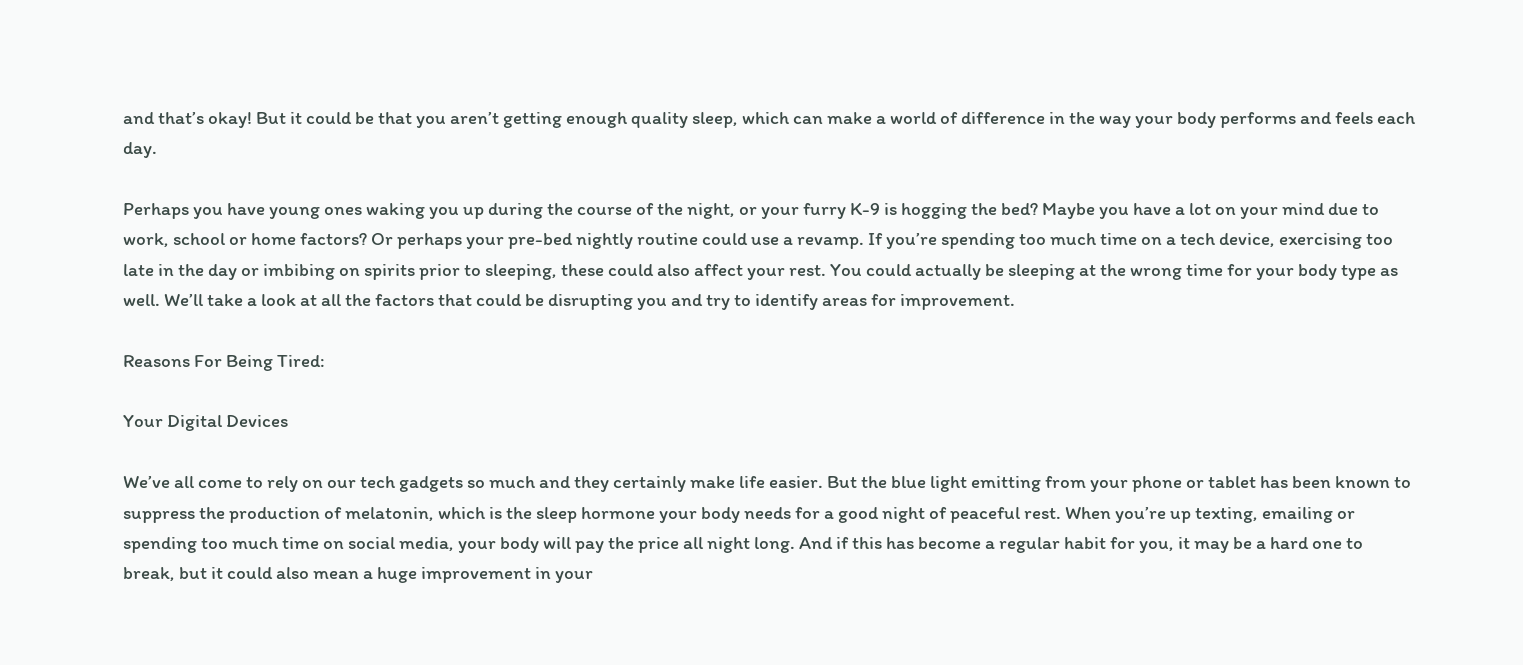and that’s okay! But it could be that you aren’t getting enough quality sleep, which can make a world of difference in the way your body performs and feels each day.

Perhaps you have young ones waking you up during the course of the night, or your furry K-9 is hogging the bed? Maybe you have a lot on your mind due to work, school or home factors? Or perhaps your pre-bed nightly routine could use a revamp. If you’re spending too much time on a tech device, exercising too late in the day or imbibing on spirits prior to sleeping, these could also affect your rest. You could actually be sleeping at the wrong time for your body type as well. We’ll take a look at all the factors that could be disrupting you and try to identify areas for improvement.

Reasons For Being Tired:

Your Digital Devices

We’ve all come to rely on our tech gadgets so much and they certainly make life easier. But the blue light emitting from your phone or tablet has been known to suppress the production of melatonin, which is the sleep hormone your body needs for a good night of peaceful rest. When you’re up texting, emailing or spending too much time on social media, your body will pay the price all night long. And if this has become a regular habit for you, it may be a hard one to break, but it could also mean a huge improvement in your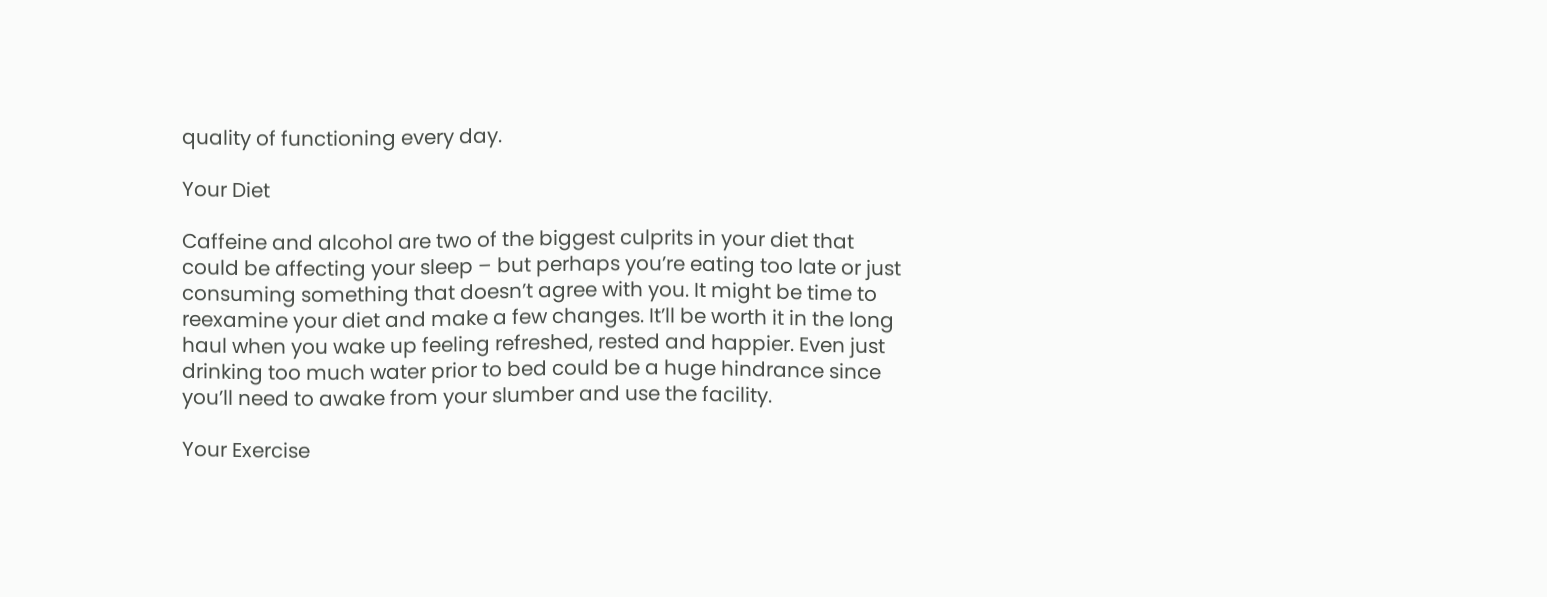quality of functioning every day.

Your Diet

Caffeine and alcohol are two of the biggest culprits in your diet that could be affecting your sleep – but perhaps you’re eating too late or just consuming something that doesn’t agree with you. It might be time to reexamine your diet and make a few changes. It’ll be worth it in the long haul when you wake up feeling refreshed, rested and happier. Even just drinking too much water prior to bed could be a huge hindrance since you’ll need to awake from your slumber and use the facility.

Your Exercise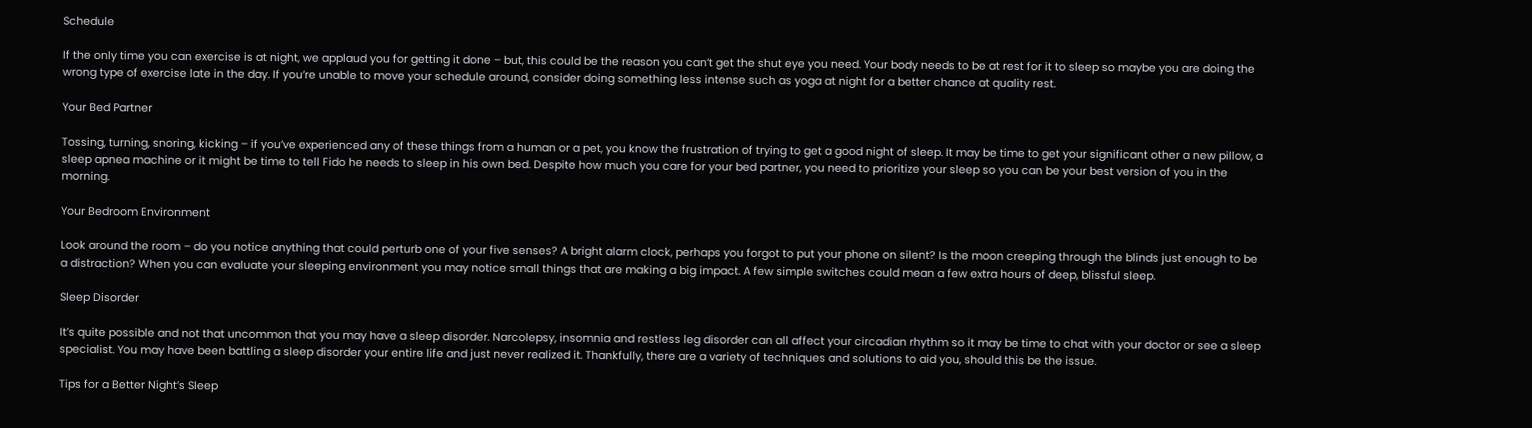Schedule

If the only time you can exercise is at night, we applaud you for getting it done – but, this could be the reason you can’t get the shut eye you need. Your body needs to be at rest for it to sleep so maybe you are doing the wrong type of exercise late in the day. If you’re unable to move your schedule around, consider doing something less intense such as yoga at night for a better chance at quality rest.

Your Bed Partner

Tossing, turning, snoring, kicking – if you’ve experienced any of these things from a human or a pet, you know the frustration of trying to get a good night of sleep. It may be time to get your significant other a new pillow, a sleep apnea machine or it might be time to tell Fido he needs to sleep in his own bed. Despite how much you care for your bed partner, you need to prioritize your sleep so you can be your best version of you in the morning.

Your Bedroom Environment

Look around the room – do you notice anything that could perturb one of your five senses? A bright alarm clock, perhaps you forgot to put your phone on silent? Is the moon creeping through the blinds just enough to be a distraction? When you can evaluate your sleeping environment you may notice small things that are making a big impact. A few simple switches could mean a few extra hours of deep, blissful sleep.

Sleep Disorder

It’s quite possible and not that uncommon that you may have a sleep disorder. Narcolepsy, insomnia and restless leg disorder can all affect your circadian rhythm so it may be time to chat with your doctor or see a sleep specialist. You may have been battling a sleep disorder your entire life and just never realized it. Thankfully, there are a variety of techniques and solutions to aid you, should this be the issue.

Tips for a Better Night’s Sleep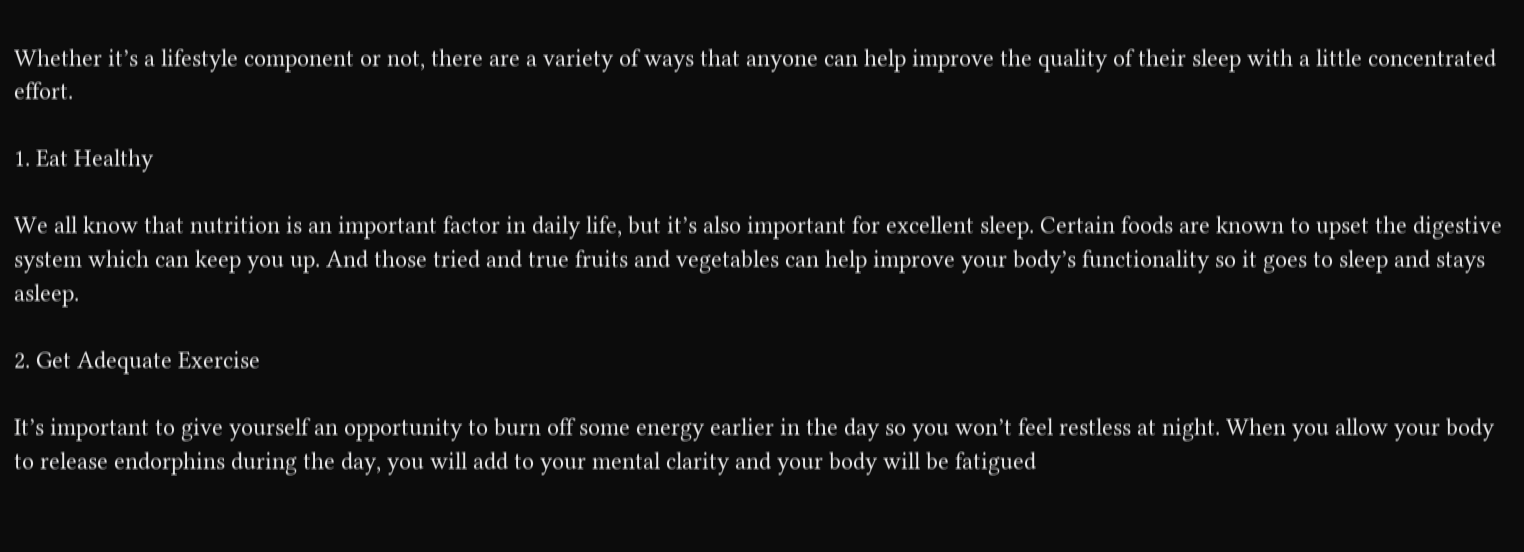Whether it’s a lifestyle component or not, there are a variety of ways that anyone can help improve the quality of their sleep with a little concentrated effort.

1. Eat Healthy

We all know that nutrition is an important factor in daily life, but it’s also important for excellent sleep. Certain foods are known to upset the digestive system which can keep you up. And those tried and true fruits and vegetables can help improve your body’s functionality so it goes to sleep and stays asleep.

2. Get Adequate Exercise

It’s important to give yourself an opportunity to burn off some energy earlier in the day so you won’t feel restless at night. When you allow your body to release endorphins during the day, you will add to your mental clarity and your body will be fatigued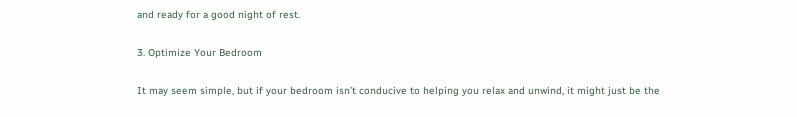and ready for a good night of rest.

3. Optimize Your Bedroom

It may seem simple, but if your bedroom isn’t conducive to helping you relax and unwind, it might just be the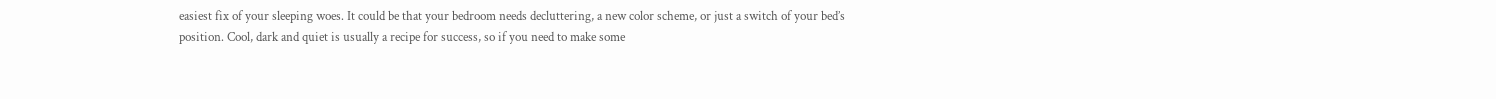easiest fix of your sleeping woes. It could be that your bedroom needs decluttering, a new color scheme, or just a switch of your bed’s position. Cool, dark and quiet is usually a recipe for success, so if you need to make some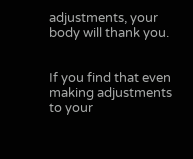adjustments, your body will thank you.


If you find that even making adjustments to your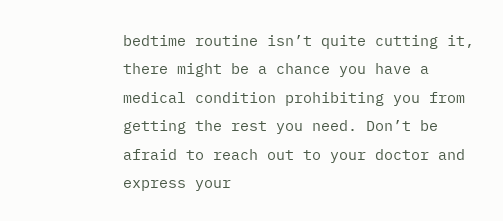bedtime routine isn’t quite cutting it, there might be a chance you have a medical condition prohibiting you from getting the rest you need. Don’t be afraid to reach out to your doctor and express your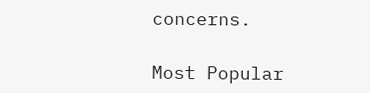concerns.

Most Popular